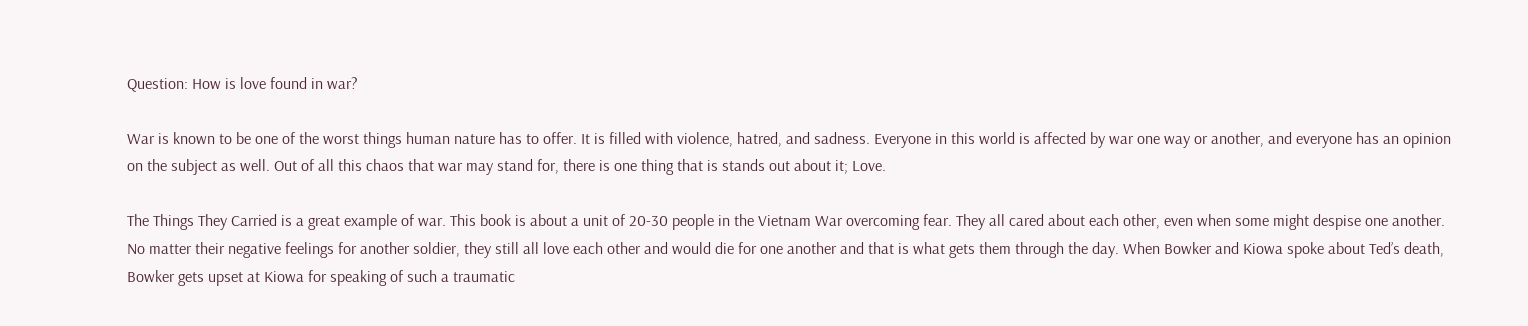Question: How is love found in war?

War is known to be one of the worst things human nature has to offer. It is filled with violence, hatred, and sadness. Everyone in this world is affected by war one way or another, and everyone has an opinion on the subject as well. Out of all this chaos that war may stand for, there is one thing that is stands out about it; Love.

The Things They Carried is a great example of war. This book is about a unit of 20-30 people in the Vietnam War overcoming fear. They all cared about each other, even when some might despise one another. No matter their negative feelings for another soldier, they still all love each other and would die for one another and that is what gets them through the day. When Bowker and Kiowa spoke about Ted’s death, Bowker gets upset at Kiowa for speaking of such a traumatic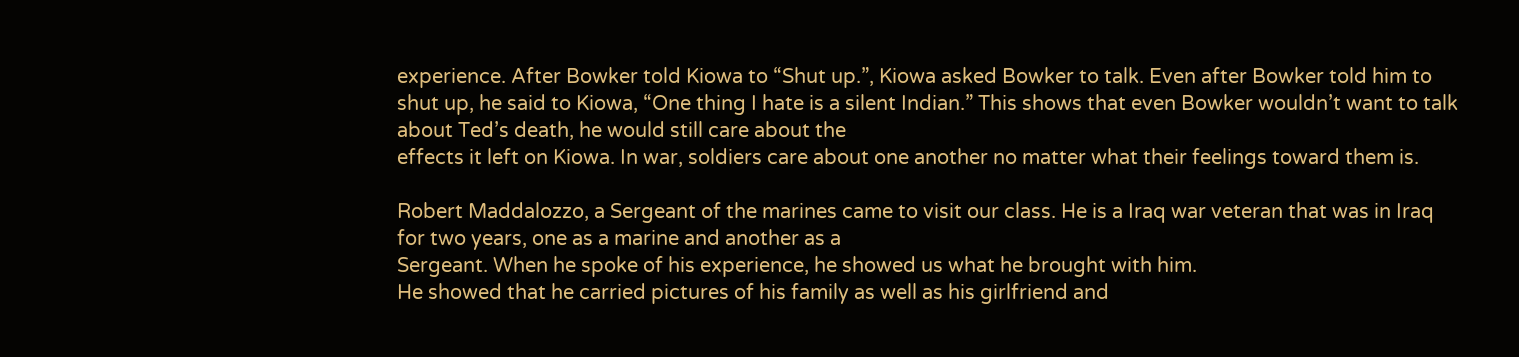experience. After Bowker told Kiowa to “Shut up.”, Kiowa asked Bowker to talk. Even after Bowker told him to shut up, he said to Kiowa, “One thing I hate is a silent Indian.” This shows that even Bowker wouldn’t want to talk about Ted’s death, he would still care about the
effects it left on Kiowa. In war, soldiers care about one another no matter what their feelings toward them is.

Robert Maddalozzo, a Sergeant of the marines came to visit our class. He is a Iraq war veteran that was in Iraq for two years, one as a marine and another as a
Sergeant. When he spoke of his experience, he showed us what he brought with him.
He showed that he carried pictures of his family as well as his girlfriend and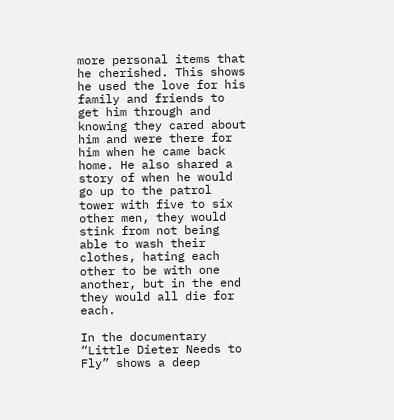more personal items that he cherished. This shows he used the love for his family and friends to get him through and knowing they cared about him and were there for him when he came back home. He also shared a story of when he would go up to the patrol tower with five to six other men, they would stink from not being able to wash their clothes, hating each other to be with one another, but in the end they would all die for each.

In the documentary “Little Dieter Needs to Fly” shows a deep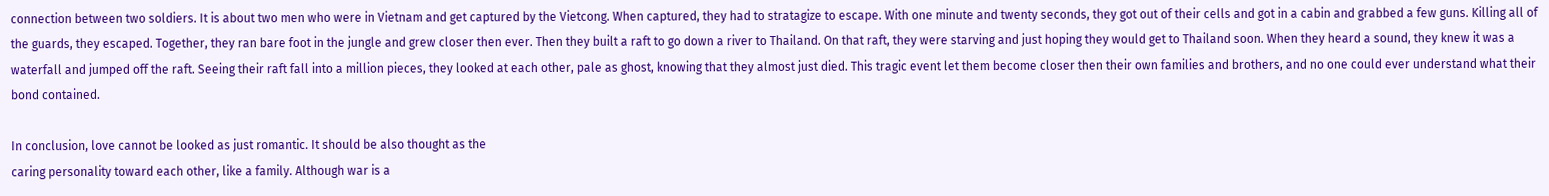connection between two soldiers. It is about two men who were in Vietnam and get captured by the Vietcong. When captured, they had to stratagize to escape. With one minute and twenty seconds, they got out of their cells and got in a cabin and grabbed a few guns. Killing all of the guards, they escaped. Together, they ran bare foot in the jungle and grew closer then ever. Then they built a raft to go down a river to Thailand. On that raft, they were starving and just hoping they would get to Thailand soon. When they heard a sound, they knew it was a waterfall and jumped off the raft. Seeing their raft fall into a million pieces, they looked at each other, pale as ghost, knowing that they almost just died. This tragic event let them become closer then their own families and brothers, and no one could ever understand what their bond contained.

In conclusion, love cannot be looked as just romantic. It should be also thought as the
caring personality toward each other, like a family. Although war is a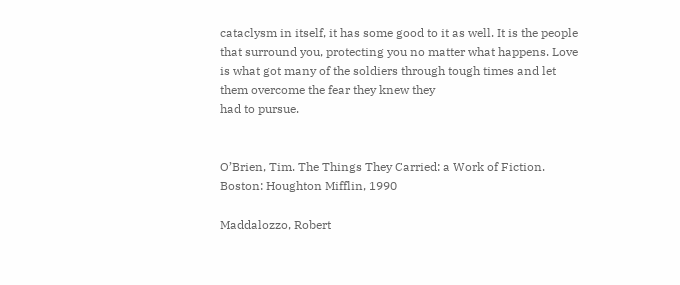cataclysm in itself, it has some good to it as well. It is the people that surround you, protecting you no matter what happens. Love is what got many of the soldiers through tough times and let them overcome the fear they knew they
had to pursue.


O’Brien, Tim. The Things They Carried: a Work of Fiction. Boston: Houghton Mifflin, 1990

Maddalozzo, Robert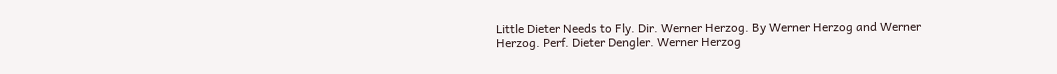Little Dieter Needs to Fly. Dir. Werner Herzog. By Werner Herzog and Werner Herzog. Perf. Dieter Dengler. Werner Herzog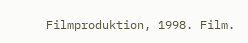Filmproduktion, 1998. Film.